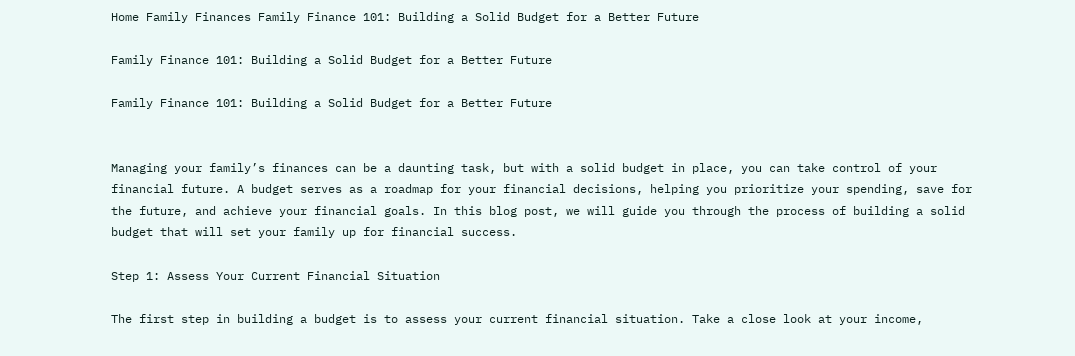Home Family Finances Family Finance 101: Building a Solid Budget for a Better Future

Family Finance 101: Building a Solid Budget for a Better Future

Family Finance 101: Building a Solid Budget for a Better Future


Managing your family’s finances can be a daunting task, but with a solid budget in place, you can take control of your financial future. A budget serves as a roadmap for your financial decisions, helping you prioritize your spending, save for the future, and achieve your financial goals. In this blog post, we will guide you through the process of building a solid budget that will set your family up for financial success.

Step 1: Assess Your Current Financial Situation

The first step in building a budget is to assess your current financial situation. Take a close look at your income,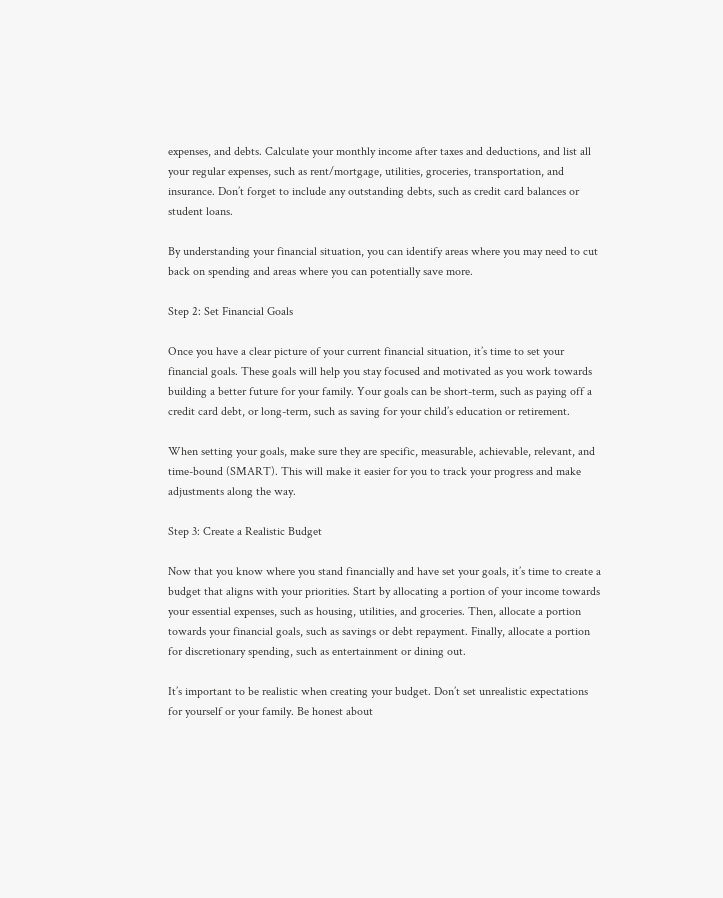expenses, and debts. Calculate your monthly income after taxes and deductions, and list all your regular expenses, such as rent/mortgage, utilities, groceries, transportation, and insurance. Don’t forget to include any outstanding debts, such as credit card balances or student loans.

By understanding your financial situation, you can identify areas where you may need to cut back on spending and areas where you can potentially save more.

Step 2: Set Financial Goals

Once you have a clear picture of your current financial situation, it’s time to set your financial goals. These goals will help you stay focused and motivated as you work towards building a better future for your family. Your goals can be short-term, such as paying off a credit card debt, or long-term, such as saving for your child’s education or retirement.

When setting your goals, make sure they are specific, measurable, achievable, relevant, and time-bound (SMART). This will make it easier for you to track your progress and make adjustments along the way.

Step 3: Create a Realistic Budget

Now that you know where you stand financially and have set your goals, it’s time to create a budget that aligns with your priorities. Start by allocating a portion of your income towards your essential expenses, such as housing, utilities, and groceries. Then, allocate a portion towards your financial goals, such as savings or debt repayment. Finally, allocate a portion for discretionary spending, such as entertainment or dining out.

It’s important to be realistic when creating your budget. Don’t set unrealistic expectations for yourself or your family. Be honest about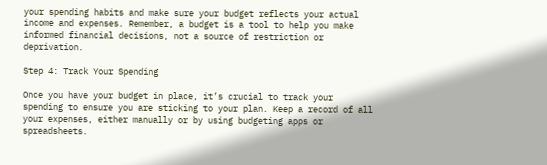your spending habits and make sure your budget reflects your actual income and expenses. Remember, a budget is a tool to help you make informed financial decisions, not a source of restriction or deprivation.

Step 4: Track Your Spending

Once you have your budget in place, it’s crucial to track your spending to ensure you are sticking to your plan. Keep a record of all your expenses, either manually or by using budgeting apps or spreadsheets.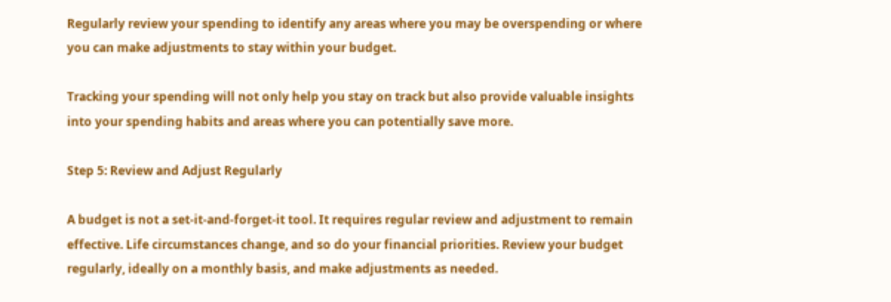Regularly review your spending to identify any areas where you may be overspending or where you can make adjustments to stay within your budget.

Tracking your spending will not only help you stay on track but also provide valuable insights into your spending habits and areas where you can potentially save more.

Step 5: Review and Adjust Regularly

A budget is not a set-it-and-forget-it tool. It requires regular review and adjustment to remain effective. Life circumstances change, and so do your financial priorities. Review your budget regularly, ideally on a monthly basis, and make adjustments as needed.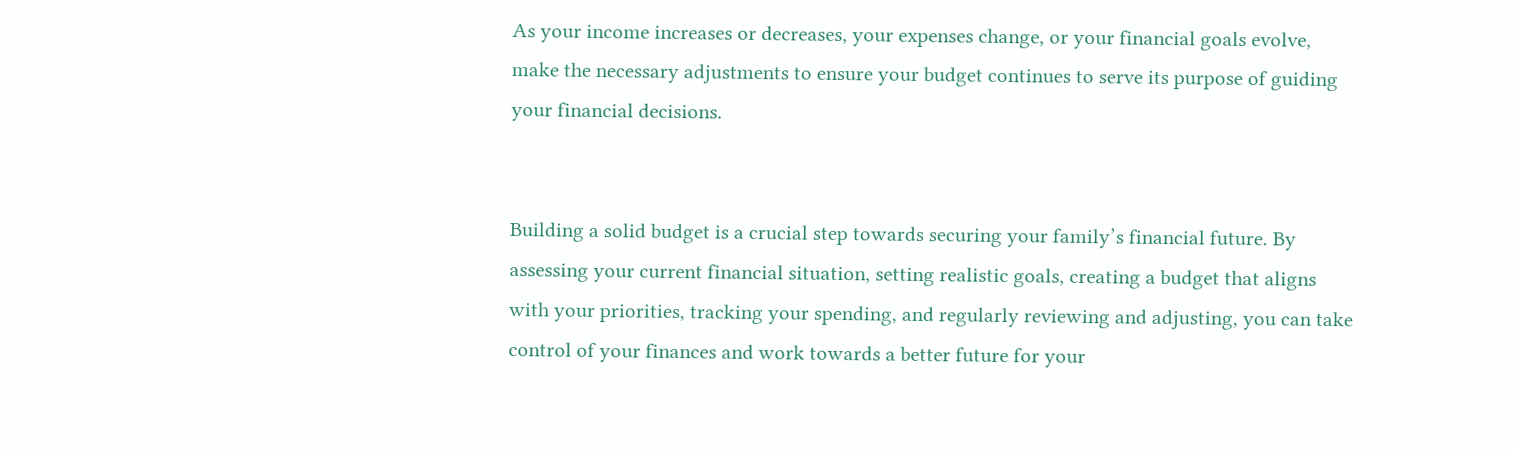As your income increases or decreases, your expenses change, or your financial goals evolve, make the necessary adjustments to ensure your budget continues to serve its purpose of guiding your financial decisions.


Building a solid budget is a crucial step towards securing your family’s financial future. By assessing your current financial situation, setting realistic goals, creating a budget that aligns with your priorities, tracking your spending, and regularly reviewing and adjusting, you can take control of your finances and work towards a better future for your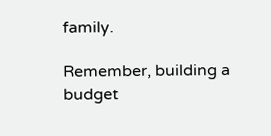family.

Remember, building a budget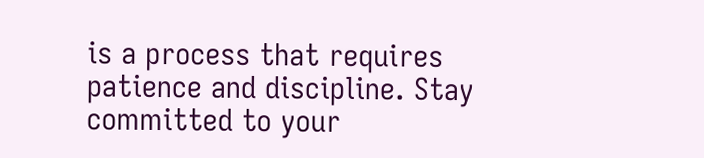is a process that requires patience and discipline. Stay committed to your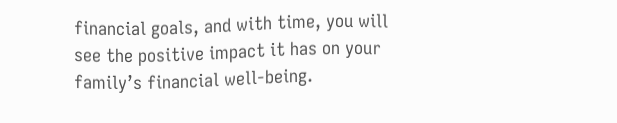financial goals, and with time, you will see the positive impact it has on your family’s financial well-being.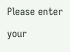Please enter your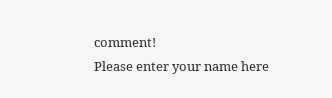comment!
Please enter your name here